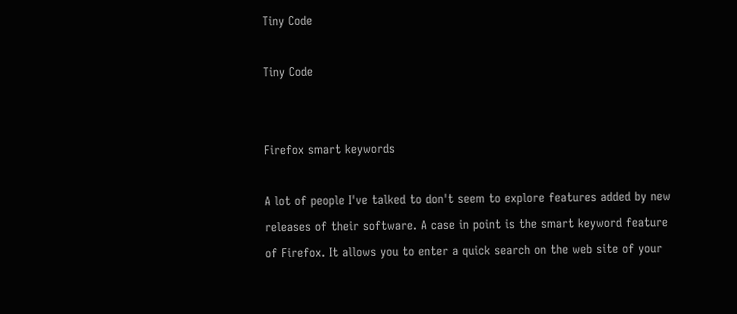Tiny Code

Tiny Code


Firefox smart keywords

A lot of people I've talked to don't seem to explore features added by new releases of their software. A case in point is the smart keyword feature of Firefox. It allows you to enter a quick search on the web site of your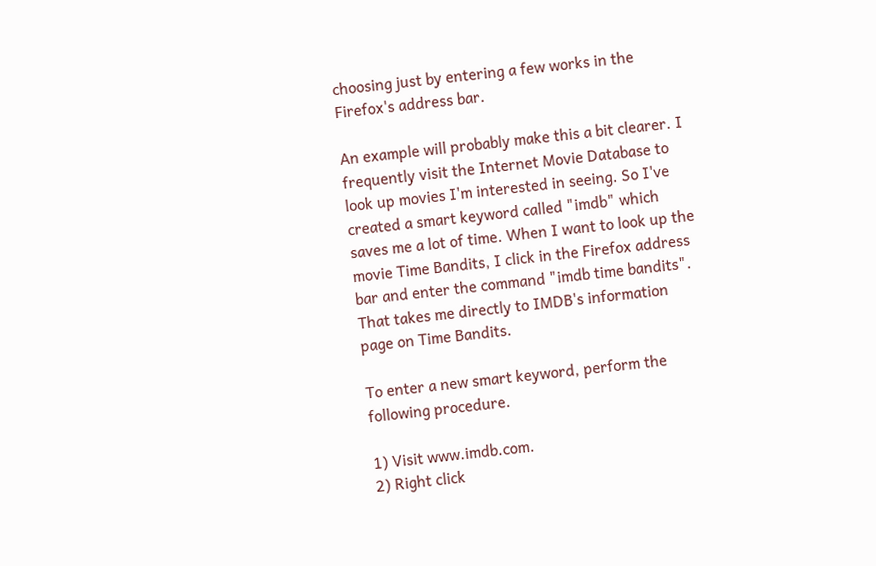choosing just by entering a few works in the Firefox's address bar.

An example will probably make this a bit clearer. I frequently visit the Internet Movie Database to look up movies I'm interested in seeing. So I've created a smart keyword called "imdb" which saves me a lot of time. When I want to look up the movie Time Bandits, I click in the Firefox address bar and enter the command "imdb time bandits". That takes me directly to IMDB's information page on Time Bandits.

To enter a new smart keyword, perform the following procedure.

1) Visit www.imdb.com.
2) Right click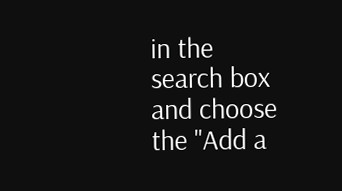in the search box and choose the "Add a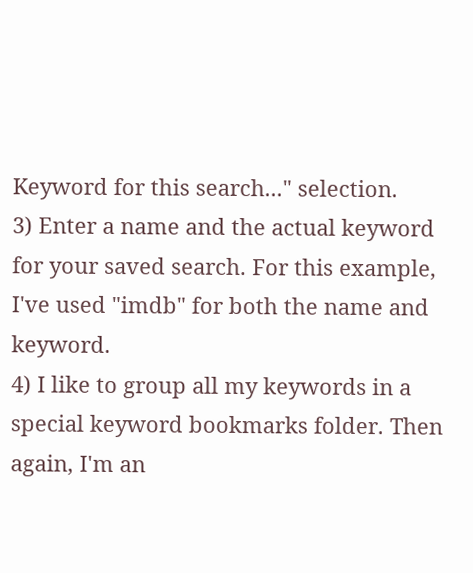Keyword for this search..." selection.
3) Enter a name and the actual keyword for your saved search. For this example, I've used "imdb" for both the name and keyword.
4) I like to group all my keywords in a special keyword bookmarks folder. Then again, I'm an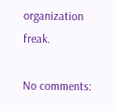organization freak.

No comments: